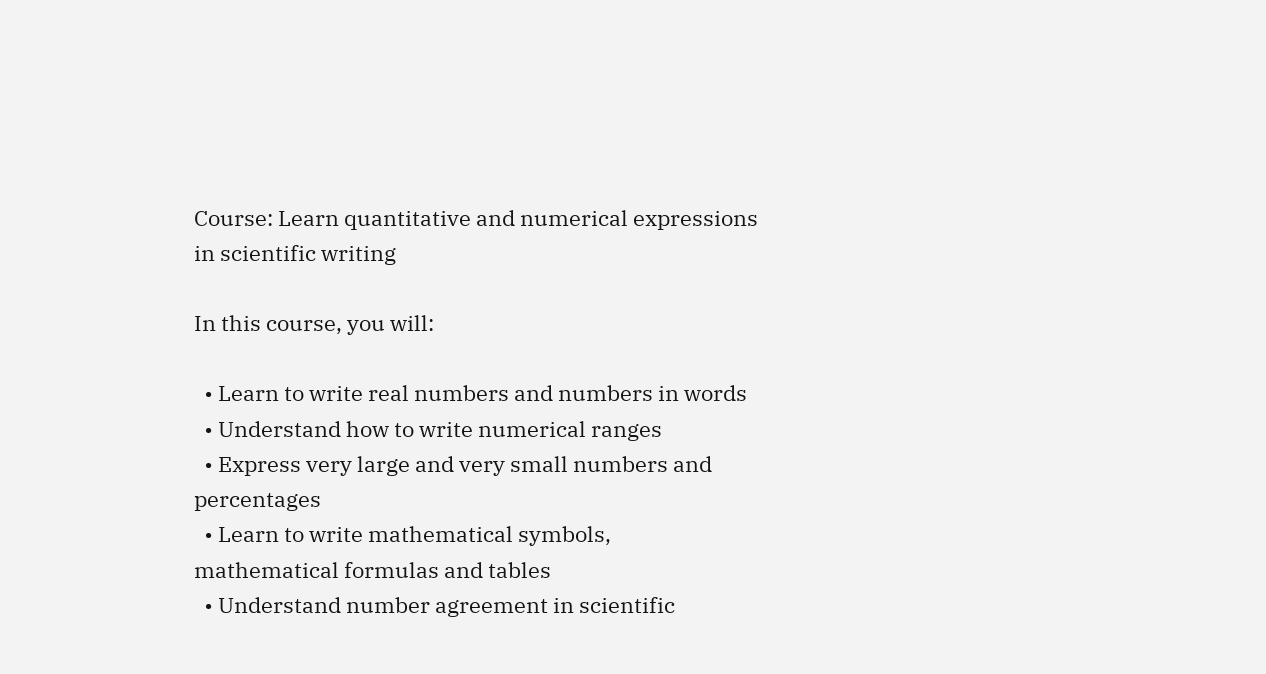Course: Learn quantitative and numerical expressions in scientific writing

In this course, you will:

  • Learn to write real numbers and numbers in words
  • Understand how to write numerical ranges
  • Express very large and very small numbers and percentages
  • Learn to write mathematical symbols, mathematical formulas and tables
  • Understand number agreement in scientific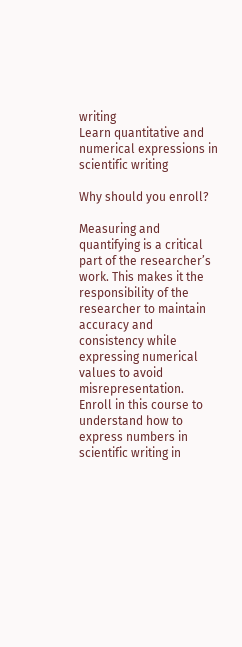writing
Learn quantitative and numerical expressions in scientific writing

Why should you enroll?

Measuring and quantifying is a critical part of the researcher’s work. This makes it the responsibility of the researcher to maintain accuracy and consistency while expressing numerical values to avoid misrepresentation. Enroll in this course to understand how to express numbers in scientific writing in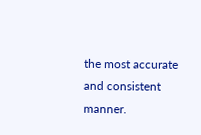the most accurate and consistent manner.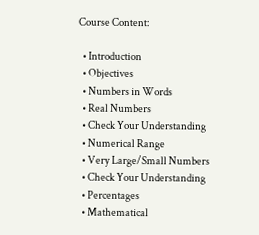Course Content:

  • Introduction
  • Objectives
  • Numbers in Words
  • Real Numbers
  • Check Your Understanding
  • Numerical Range
  • Very Large/Small Numbers
  • Check Your Understanding
  • Percentages
  • Mathematical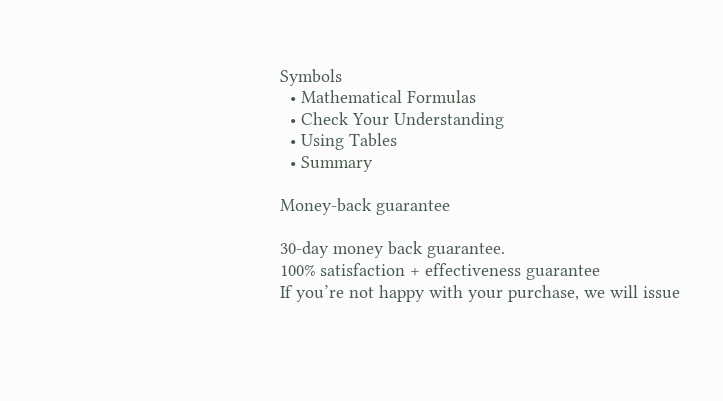Symbols
  • Mathematical Formulas
  • Check Your Understanding
  • Using Tables
  • Summary

Money-back guarantee

30-day money back guarantee.
100% satisfaction + effectiveness guarantee
If you’re not happy with your purchase, we will issue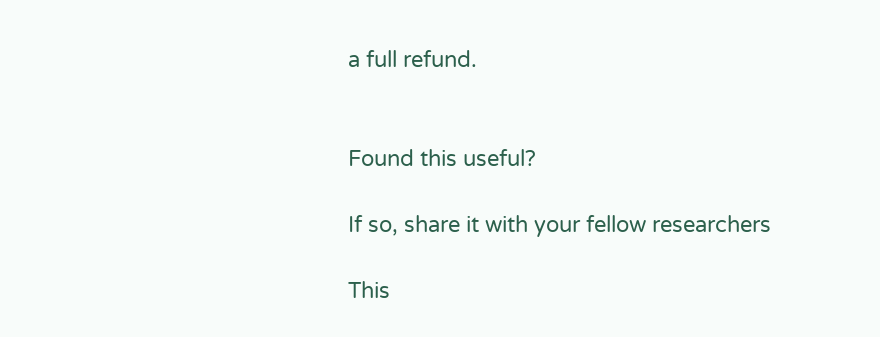a full refund.


Found this useful?

If so, share it with your fellow researchers

This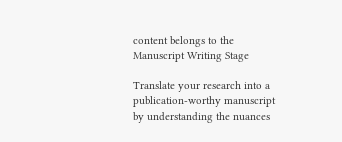content belongs to the Manuscript Writing Stage

Translate your research into a publication-worthy manuscript by understanding the nuances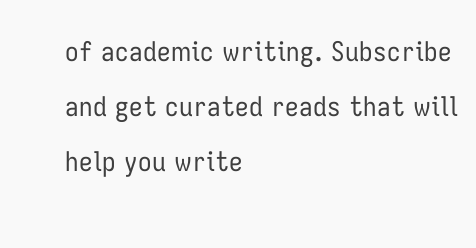of academic writing. Subscribe and get curated reads that will help you write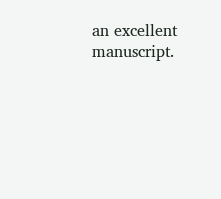an excellent manuscript.